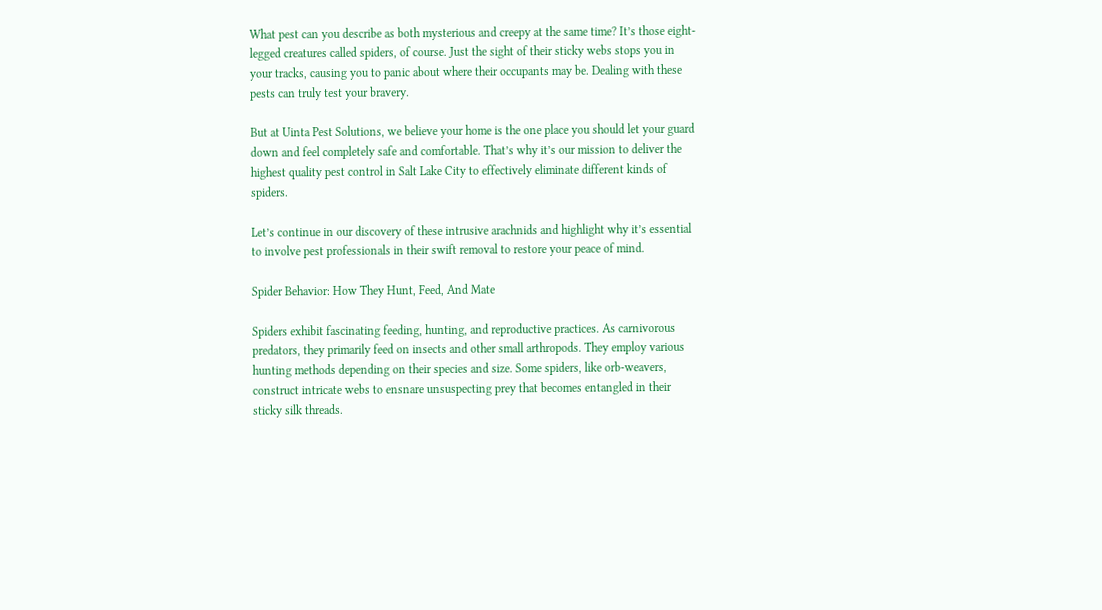What pest can you describe as both mysterious and creepy at the same time? It’s those eight-legged creatures called spiders, of course. Just the sight of their sticky webs stops you in your tracks, causing you to panic about where their occupants may be. Dealing with these pests can truly test your bravery.

But at Uinta Pest Solutions, we believe your home is the one place you should let your guard down and feel completely safe and comfortable. That’s why it’s our mission to deliver the highest quality pest control in Salt Lake City to effectively eliminate different kinds of spiders.

Let’s continue in our discovery of these intrusive arachnids and highlight why it’s essential to involve pest professionals in their swift removal to restore your peace of mind.

Spider Behavior: How They Hunt, Feed, And Mate

Spiders exhibit fascinating feeding, hunting, and reproductive practices. As carnivorous predators, they primarily feed on insects and other small arthropods. They employ various hunting methods depending on their species and size. Some spiders, like orb-weavers, construct intricate webs to ensnare unsuspecting prey that becomes entangled in their sticky silk threads.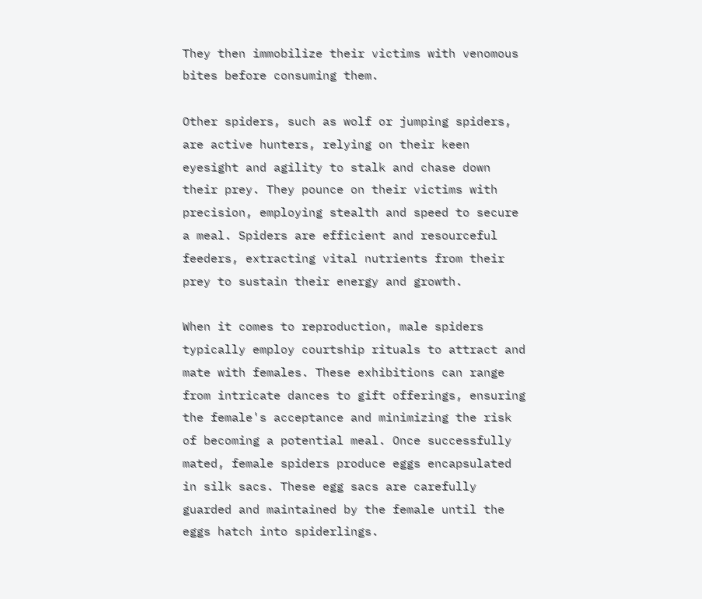They then immobilize their victims with venomous bites before consuming them.

Other spiders, such as wolf or jumping spiders, are active hunters, relying on their keen eyesight and agility to stalk and chase down their prey. They pounce on their victims with precision, employing stealth and speed to secure a meal. Spiders are efficient and resourceful feeders, extracting vital nutrients from their prey to sustain their energy and growth.

When it comes to reproduction, male spiders typically employ courtship rituals to attract and mate with females. These exhibitions can range from intricate dances to gift offerings, ensuring the female's acceptance and minimizing the risk of becoming a potential meal. Once successfully mated, female spiders produce eggs encapsulated in silk sacs. These egg sacs are carefully guarded and maintained by the female until the eggs hatch into spiderlings.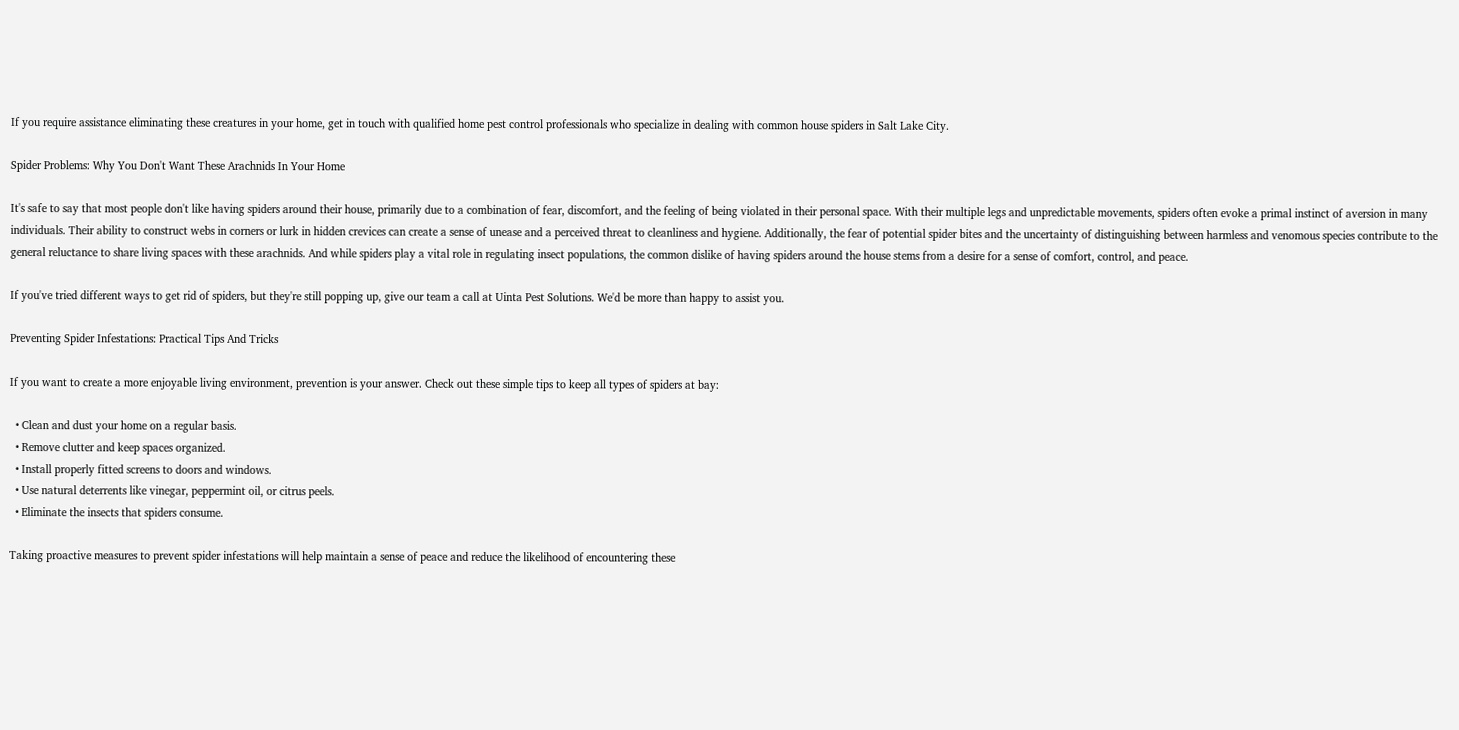If you require assistance eliminating these creatures in your home, get in touch with qualified home pest control professionals who specialize in dealing with common house spiders in Salt Lake City.

Spider Problems: Why You Don't Want These Arachnids In Your Home

It's safe to say that most people don't like having spiders around their house, primarily due to a combination of fear, discomfort, and the feeling of being violated in their personal space. With their multiple legs and unpredictable movements, spiders often evoke a primal instinct of aversion in many individuals. Their ability to construct webs in corners or lurk in hidden crevices can create a sense of unease and a perceived threat to cleanliness and hygiene. Additionally, the fear of potential spider bites and the uncertainty of distinguishing between harmless and venomous species contribute to the general reluctance to share living spaces with these arachnids. And while spiders play a vital role in regulating insect populations, the common dislike of having spiders around the house stems from a desire for a sense of comfort, control, and peace.

If you've tried different ways to get rid of spiders, but they're still popping up, give our team a call at Uinta Pest Solutions. We'd be more than happy to assist you.

Preventing Spider Infestations: Practical Tips And Tricks

If you want to create a more enjoyable living environment, prevention is your answer. Check out these simple tips to keep all types of spiders at bay:

  • Clean and dust your home on a regular basis.
  • Remove clutter and keep spaces organized.
  • Install properly fitted screens to doors and windows.
  • Use natural deterrents like vinegar, peppermint oil, or citrus peels.
  • Eliminate the insects that spiders consume.

Taking proactive measures to prevent spider infestations will help maintain a sense of peace and reduce the likelihood of encountering these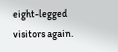eight-legged visitors again.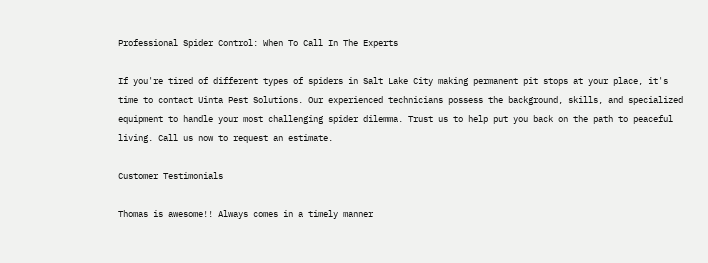Professional Spider Control: When To Call In The Experts

If you're tired of different types of spiders in Salt Lake City making permanent pit stops at your place, it's time to contact Uinta Pest Solutions. Our experienced technicians possess the background, skills, and specialized equipment to handle your most challenging spider dilemma. Trust us to help put you back on the path to peaceful living. Call us now to request an estimate.

Customer Testimonials

Thomas is awesome!! Always comes in a timely manner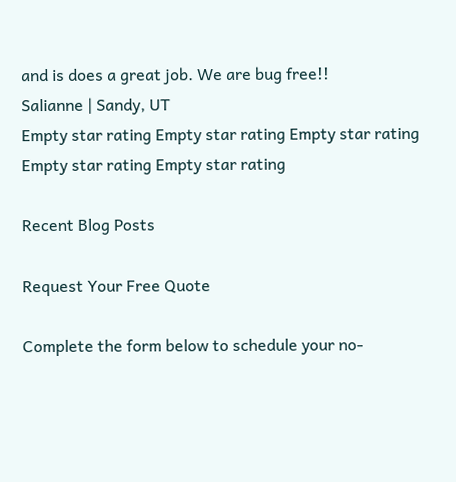and is does a great job. We are bug free!!
Salianne | Sandy, UT
Empty star rating Empty star rating Empty star rating Empty star rating Empty star rating

Recent Blog Posts

Request Your Free Quote

Complete the form below to schedule your no-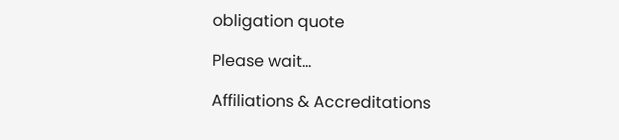obligation quote

Please wait…

Affiliations & Accreditations